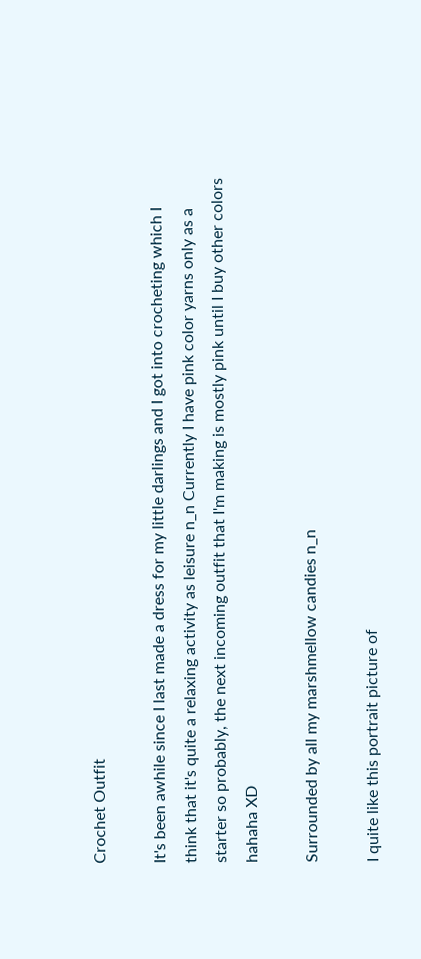Crochet Outfit

It's been awhile since I last made a dress for my little darlings and I got into crocheting which I think that it's quite a relaxing activity as leisure n_n Currently I have pink color yarns only as a starter so probably, the next incoming outfit that I'm making is mostly pink until I buy other colors hahaha XD

Surrounded by all my marshmellow candies n_n

I quite like this portrait picture of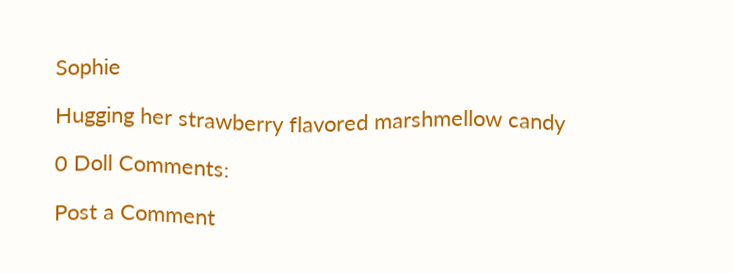Sophie

Hugging her strawberry flavored marshmellow candy

0 Doll Comments:

Post a Comment